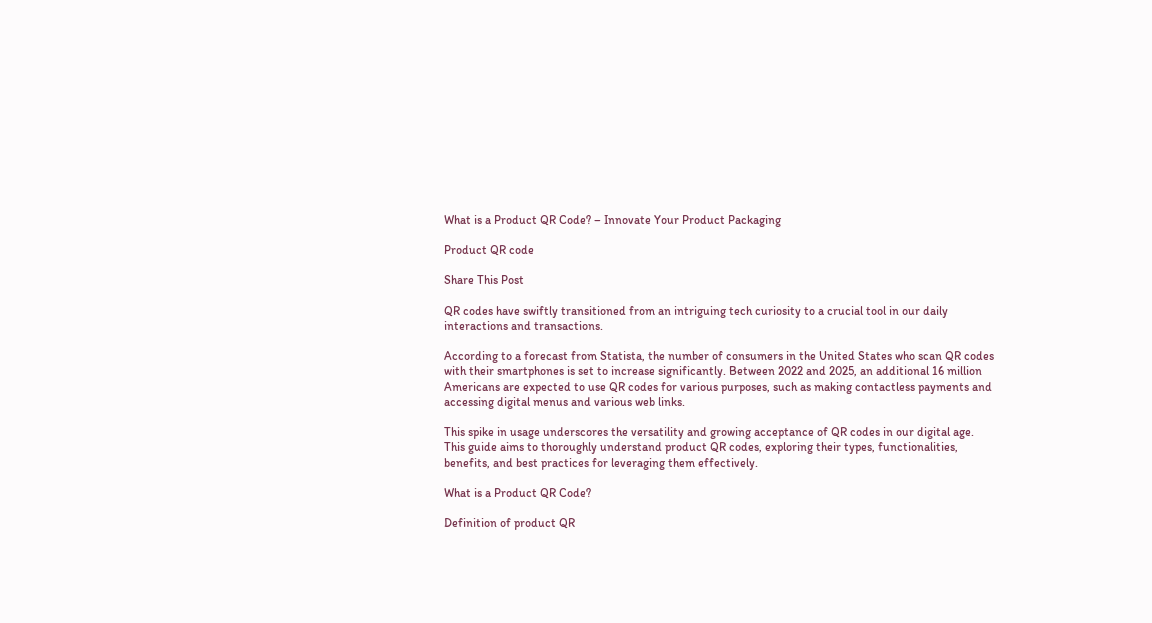What is a Product QR Code? – Innovate Your Product Packaging

Product QR code

Share This Post

QR codes have swiftly transitioned from an intriguing tech curiosity to a crucial tool in our daily interactions and transactions.

According to a forecast from Statista, the number of consumers in the United States who scan QR codes with their smartphones is set to increase significantly. Between 2022 and 2025, an additional 16 million Americans are expected to use QR codes for various purposes, such as making contactless payments and accessing digital menus and various web links.

This spike in usage underscores the versatility and growing acceptance of QR codes in our digital age. This guide aims to thoroughly understand product QR codes, exploring their types, functionalities, benefits, and best practices for leveraging them effectively.

What is a Product QR Code?

Definition of product QR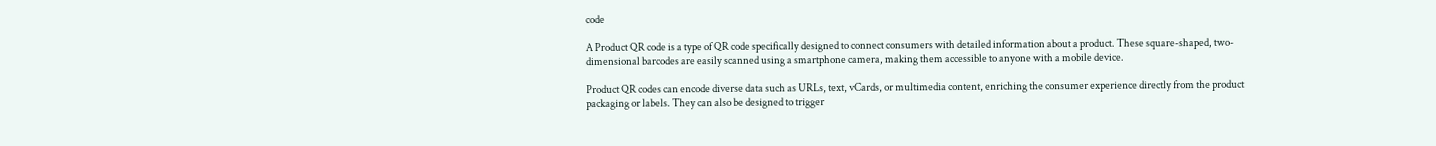code

A Product QR code is a type of QR code specifically designed to connect consumers with detailed information about a product. These square-shaped, two-dimensional barcodes are easily scanned using a smartphone camera, making them accessible to anyone with a mobile device.

Product QR codes can encode diverse data such as URLs, text, vCards, or multimedia content, enriching the consumer experience directly from the product packaging or labels. They can also be designed to trigger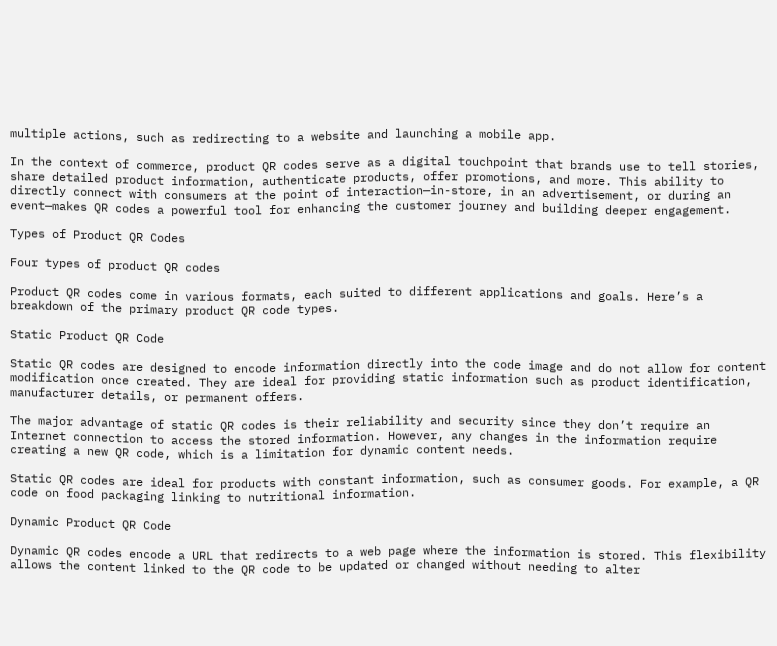multiple actions, such as redirecting to a website and launching a mobile app.

In the context of commerce, product QR codes serve as a digital touchpoint that brands use to tell stories, share detailed product information, authenticate products, offer promotions, and more. This ability to directly connect with consumers at the point of interaction—in-store, in an advertisement, or during an event—makes QR codes a powerful tool for enhancing the customer journey and building deeper engagement.

Types of Product QR Codes

Four types of product QR codes

Product QR codes come in various formats, each suited to different applications and goals. Here’s a breakdown of the primary product QR code types.

Static Product QR Code

Static QR codes are designed to encode information directly into the code image and do not allow for content modification once created. They are ideal for providing static information such as product identification, manufacturer details, or permanent offers.

The major advantage of static QR codes is their reliability and security since they don’t require an Internet connection to access the stored information. However, any changes in the information require creating a new QR code, which is a limitation for dynamic content needs.

Static QR codes are ideal for products with constant information, such as consumer goods. For example, a QR code on food packaging linking to nutritional information.

Dynamic Product QR Code

Dynamic QR codes encode a URL that redirects to a web page where the information is stored. This flexibility allows the content linked to the QR code to be updated or changed without needing to alter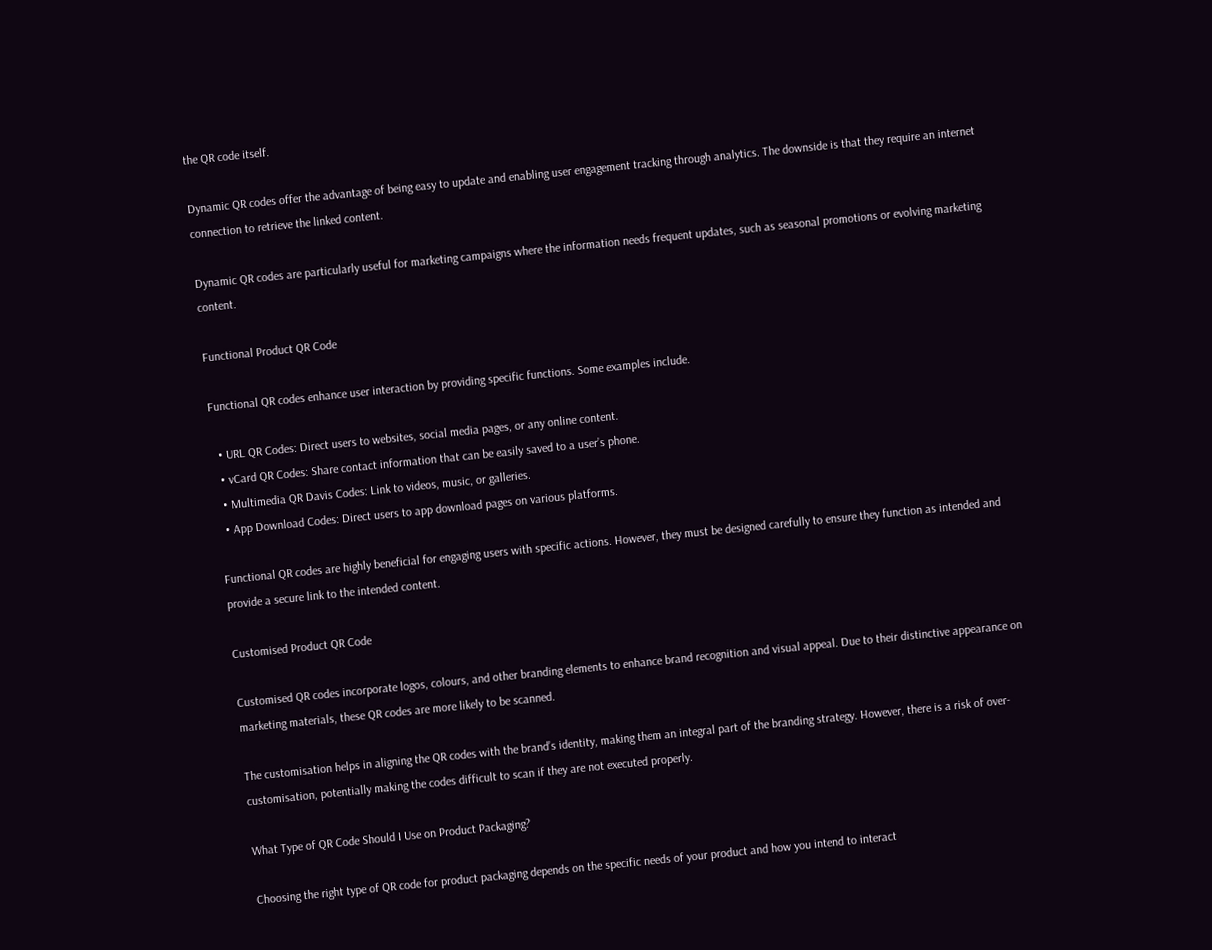the QR code itself.

Dynamic QR codes offer the advantage of being easy to update and enabling user engagement tracking through analytics. The downside is that they require an internet connection to retrieve the linked content.

Dynamic QR codes are particularly useful for marketing campaigns where the information needs frequent updates, such as seasonal promotions or evolving marketing content.

Functional Product QR Code

Functional QR codes enhance user interaction by providing specific functions. Some examples include.

  • URL QR Codes: Direct users to websites, social media pages, or any online content.
  • vCard QR Codes: Share contact information that can be easily saved to a user’s phone.
  • Multimedia QR Davis Codes: Link to videos, music, or galleries.
  • App Download Codes: Direct users to app download pages on various platforms.

Functional QR codes are highly beneficial for engaging users with specific actions. However, they must be designed carefully to ensure they function as intended and provide a secure link to the intended content.

Customised Product QR Code

Customised QR codes incorporate logos, colours, and other branding elements to enhance brand recognition and visual appeal. Due to their distinctive appearance on marketing materials, these QR codes are more likely to be scanned.

The customisation helps in aligning the QR codes with the brand’s identity, making them an integral part of the branding strategy. However, there is a risk of over-customisation, potentially making the codes difficult to scan if they are not executed properly.

What Type of QR Code Should I Use on Product Packaging?

Choosing the right type of QR code for product packaging depends on the specific needs of your product and how you intend to interact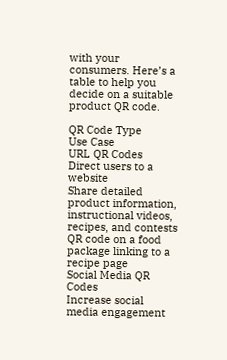with your consumers. Here’s a table to help you decide on a suitable product QR code.

QR Code Type
Use Case
URL QR Codes
Direct users to a website
Share detailed product information, instructional videos, recipes, and contests
QR code on a food package linking to a recipe page
Social Media QR Codes
Increase social media engagement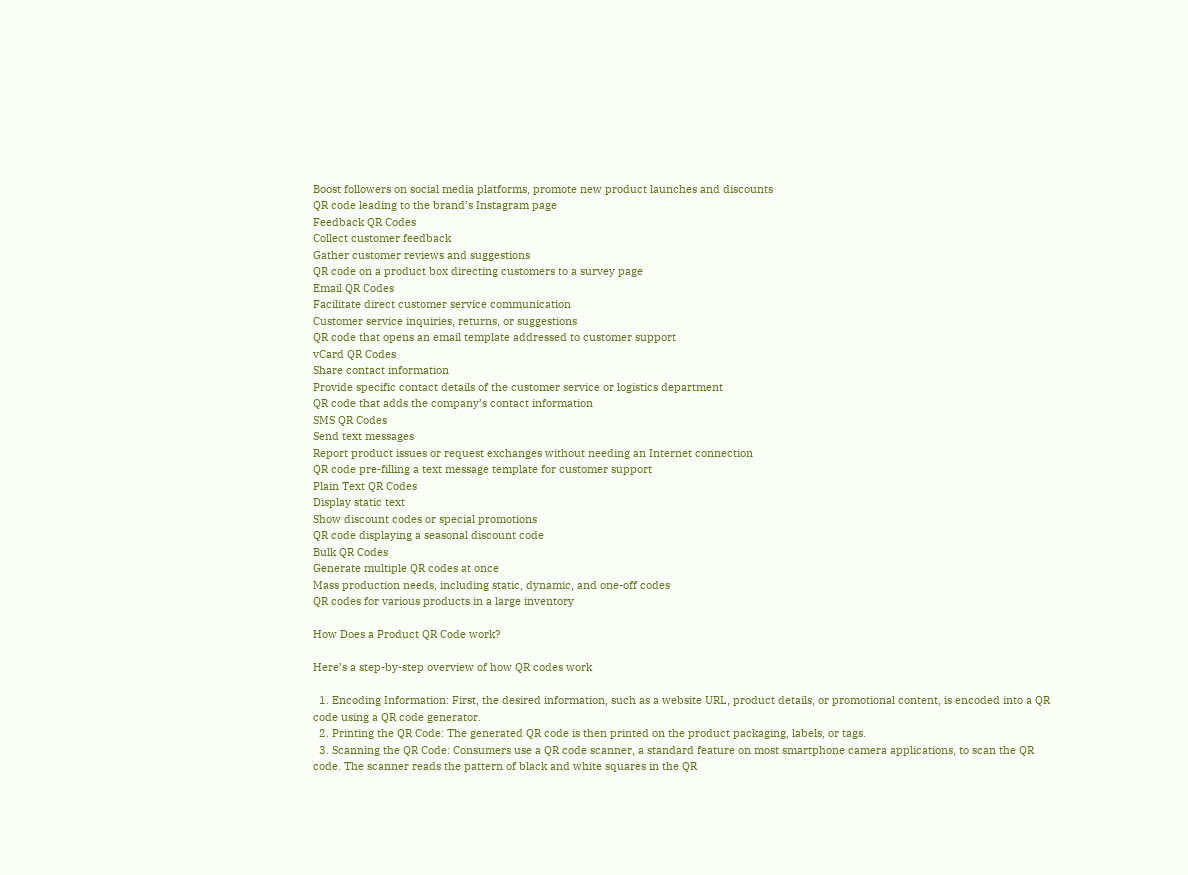Boost followers on social media platforms, promote new product launches and discounts
QR code leading to the brand’s Instagram page
Feedback QR Codes
Collect customer feedback
Gather customer reviews and suggestions
QR code on a product box directing customers to a survey page
Email QR Codes
Facilitate direct customer service communication
Customer service inquiries, returns, or suggestions
QR code that opens an email template addressed to customer support
vCard QR Codes
Share contact information
Provide specific contact details of the customer service or logistics department
QR code that adds the company’s contact information
SMS QR Codes
Send text messages
Report product issues or request exchanges without needing an Internet connection
QR code pre-filling a text message template for customer support
Plain Text QR Codes
Display static text
Show discount codes or special promotions
QR code displaying a seasonal discount code
Bulk QR Codes
Generate multiple QR codes at once
Mass production needs, including static, dynamic, and one-off codes
QR codes for various products in a large inventory

How Does a Product QR Code work?

Here’s a step-by-step overview of how QR codes work

  1. Encoding Information: First, the desired information, such as a website URL, product details, or promotional content, is encoded into a QR code using a QR code generator.
  2. Printing the QR Code: The generated QR code is then printed on the product packaging, labels, or tags.
  3. Scanning the QR Code: Consumers use a QR code scanner, a standard feature on most smartphone camera applications, to scan the QR code. The scanner reads the pattern of black and white squares in the QR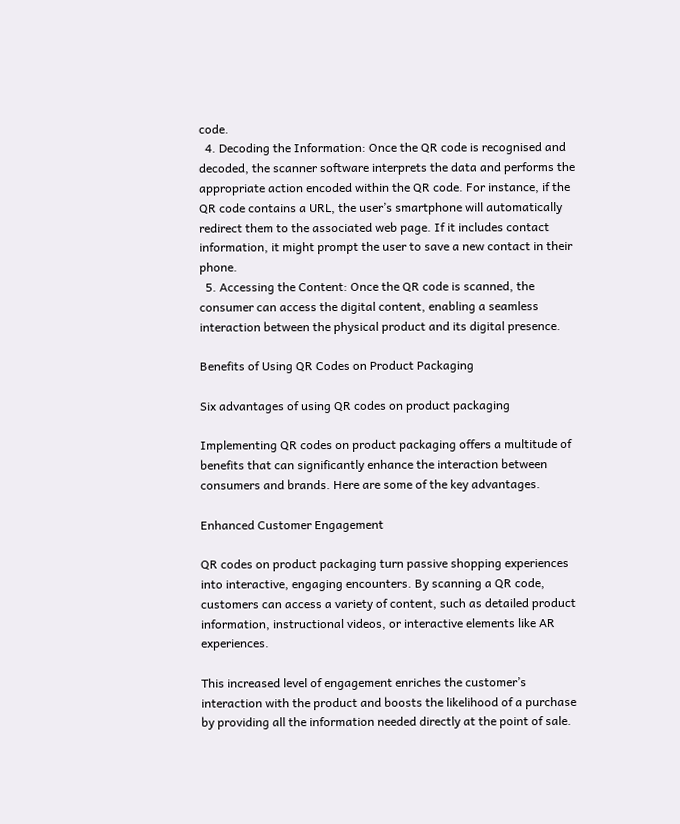code.
  4. Decoding the Information: Once the QR code is recognised and decoded, the scanner software interprets the data and performs the appropriate action encoded within the QR code. For instance, if the QR code contains a URL, the user’s smartphone will automatically redirect them to the associated web page. If it includes contact information, it might prompt the user to save a new contact in their phone.
  5. Accessing the Content: Once the QR code is scanned, the consumer can access the digital content, enabling a seamless interaction between the physical product and its digital presence.

Benefits of Using QR Codes on Product Packaging

Six advantages of using QR codes on product packaging

Implementing QR codes on product packaging offers a multitude of benefits that can significantly enhance the interaction between consumers and brands. Here are some of the key advantages.

Enhanced Customer Engagement

QR codes on product packaging turn passive shopping experiences into interactive, engaging encounters. By scanning a QR code, customers can access a variety of content, such as detailed product information, instructional videos, or interactive elements like AR experiences.

This increased level of engagement enriches the customer’s interaction with the product and boosts the likelihood of a purchase by providing all the information needed directly at the point of sale.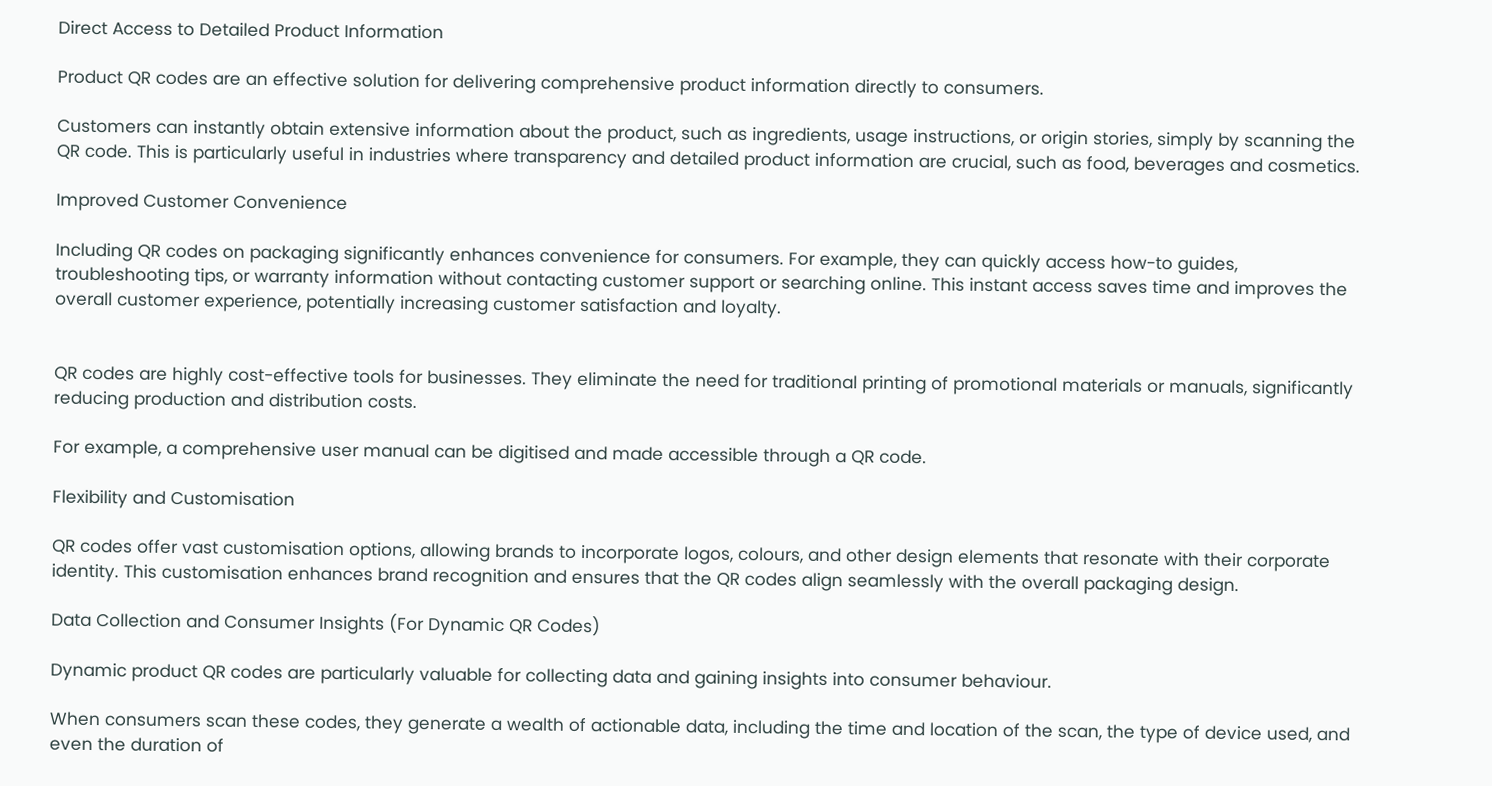Direct Access to Detailed Product Information

Product QR codes are an effective solution for delivering comprehensive product information directly to consumers.

Customers can instantly obtain extensive information about the product, such as ingredients, usage instructions, or origin stories, simply by scanning the QR code. This is particularly useful in industries where transparency and detailed product information are crucial, such as food, beverages and cosmetics.

Improved Customer Convenience

Including QR codes on packaging significantly enhances convenience for consumers. For example, they can quickly access how-to guides, troubleshooting tips, or warranty information without contacting customer support or searching online. This instant access saves time and improves the overall customer experience, potentially increasing customer satisfaction and loyalty.


QR codes are highly cost-effective tools for businesses. They eliminate the need for traditional printing of promotional materials or manuals, significantly reducing production and distribution costs.

For example, a comprehensive user manual can be digitised and made accessible through a QR code.

Flexibility and Customisation

QR codes offer vast customisation options, allowing brands to incorporate logos, colours, and other design elements that resonate with their corporate identity. This customisation enhances brand recognition and ensures that the QR codes align seamlessly with the overall packaging design.

Data Collection and Consumer Insights (For Dynamic QR Codes)

Dynamic product QR codes are particularly valuable for collecting data and gaining insights into consumer behaviour.

When consumers scan these codes, they generate a wealth of actionable data, including the time and location of the scan, the type of device used, and even the duration of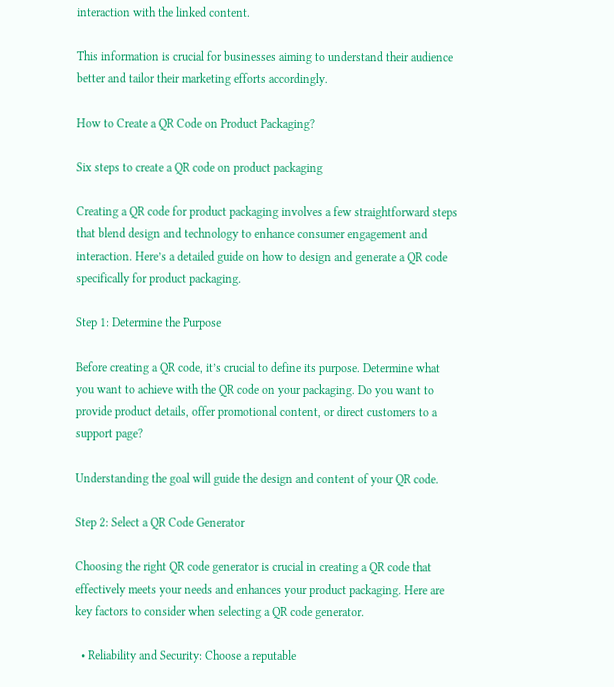interaction with the linked content.

This information is crucial for businesses aiming to understand their audience better and tailor their marketing efforts accordingly.

How to Create a QR Code on Product Packaging?

Six steps to create a QR code on product packaging

Creating a QR code for product packaging involves a few straightforward steps that blend design and technology to enhance consumer engagement and interaction. Here’s a detailed guide on how to design and generate a QR code specifically for product packaging.

Step 1: Determine the Purpose

Before creating a QR code, it’s crucial to define its purpose. Determine what you want to achieve with the QR code on your packaging. Do you want to provide product details, offer promotional content, or direct customers to a support page?

Understanding the goal will guide the design and content of your QR code.

Step 2: Select a QR Code Generator

Choosing the right QR code generator is crucial in creating a QR code that effectively meets your needs and enhances your product packaging. Here are key factors to consider when selecting a QR code generator.

  • Reliability and Security: Choose a reputable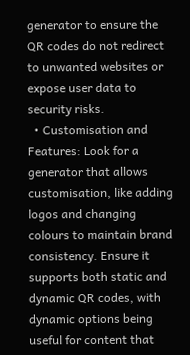generator to ensure the QR codes do not redirect to unwanted websites or expose user data to security risks.
  • Customisation and Features: Look for a generator that allows customisation, like adding logos and changing colours to maintain brand consistency. Ensure it supports both static and dynamic QR codes, with dynamic options being useful for content that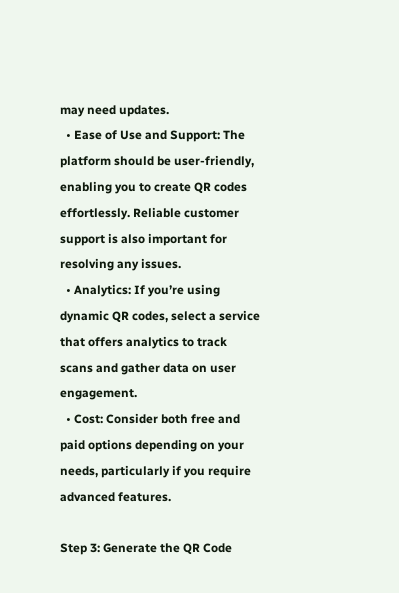may need updates.
  • Ease of Use and Support: The platform should be user-friendly, enabling you to create QR codes effortlessly. Reliable customer support is also important for resolving any issues.
  • Analytics: If you’re using dynamic QR codes, select a service that offers analytics to track scans and gather data on user engagement.
  • Cost: Consider both free and paid options depending on your needs, particularly if you require advanced features.

Step 3: Generate the QR Code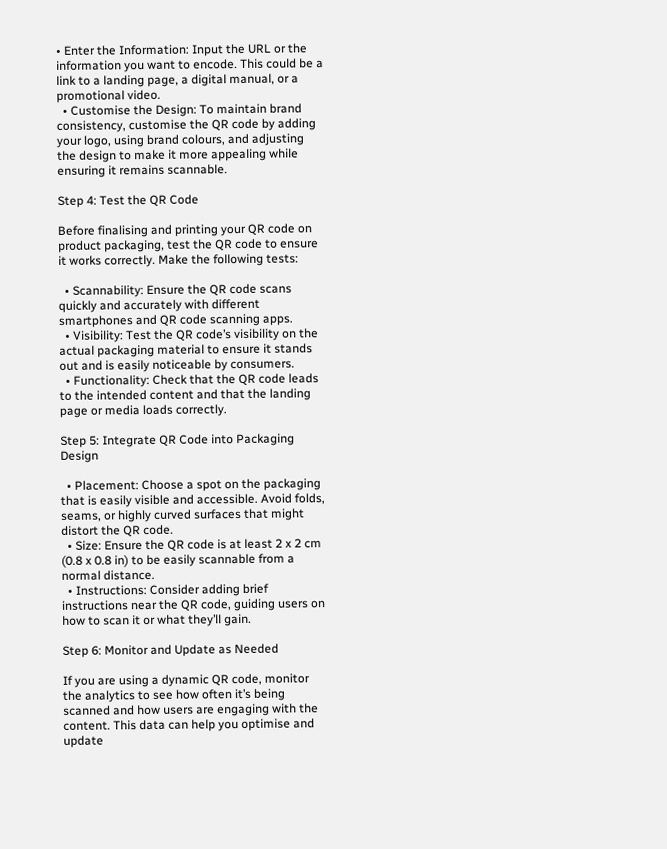• Enter the Information: Input the URL or the information you want to encode. This could be a link to a landing page, a digital manual, or a promotional video.
  • Customise the Design: To maintain brand consistency, customise the QR code by adding your logo, using brand colours, and adjusting the design to make it more appealing while ensuring it remains scannable.

Step 4: Test the QR Code

Before finalising and printing your QR code on product packaging, test the QR code to ensure it works correctly. Make the following tests:

  • Scannability: Ensure the QR code scans quickly and accurately with different smartphones and QR code scanning apps.
  • Visibility: Test the QR code’s visibility on the actual packaging material to ensure it stands out and is easily noticeable by consumers.
  • Functionality: Check that the QR code leads to the intended content and that the landing page or media loads correctly.

Step 5: Integrate QR Code into Packaging Design

  • Placement: Choose a spot on the packaging that is easily visible and accessible. Avoid folds, seams, or highly curved surfaces that might distort the QR code.
  • Size: Ensure the QR code is at least 2 x 2 cm (0.8 x 0.8 in) to be easily scannable from a normal distance.
  • Instructions: Consider adding brief instructions near the QR code, guiding users on how to scan it or what they’ll gain.

Step 6: Monitor and Update as Needed

If you are using a dynamic QR code, monitor the analytics to see how often it’s being scanned and how users are engaging with the content. This data can help you optimise and update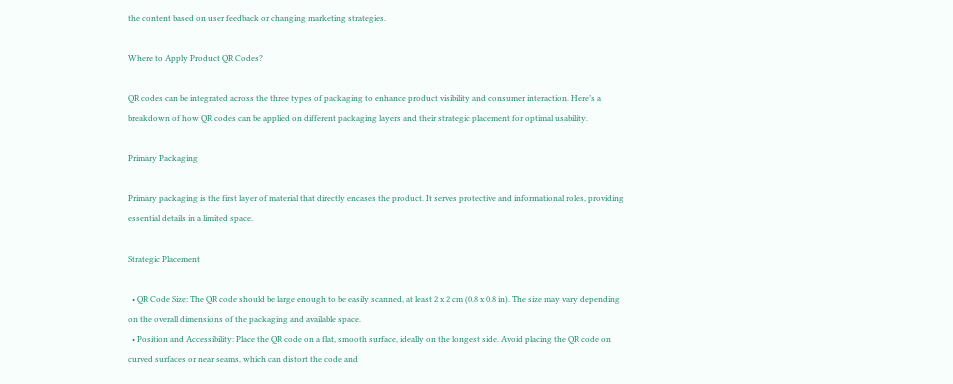the content based on user feedback or changing marketing strategies.

Where to Apply Product QR Codes?

QR codes can be integrated across the three types of packaging to enhance product visibility and consumer interaction. Here’s a breakdown of how QR codes can be applied on different packaging layers and their strategic placement for optimal usability.

Primary Packaging

Primary packaging is the first layer of material that directly encases the product. It serves protective and informational roles, providing essential details in a limited space.

Strategic Placement

  • QR Code Size: The QR code should be large enough to be easily scanned, at least 2 x 2 cm (0.8 x 0.8 in). The size may vary depending on the overall dimensions of the packaging and available space.
  • Position and Accessibility: Place the QR code on a flat, smooth surface, ideally on the longest side. Avoid placing the QR code on curved surfaces or near seams, which can distort the code and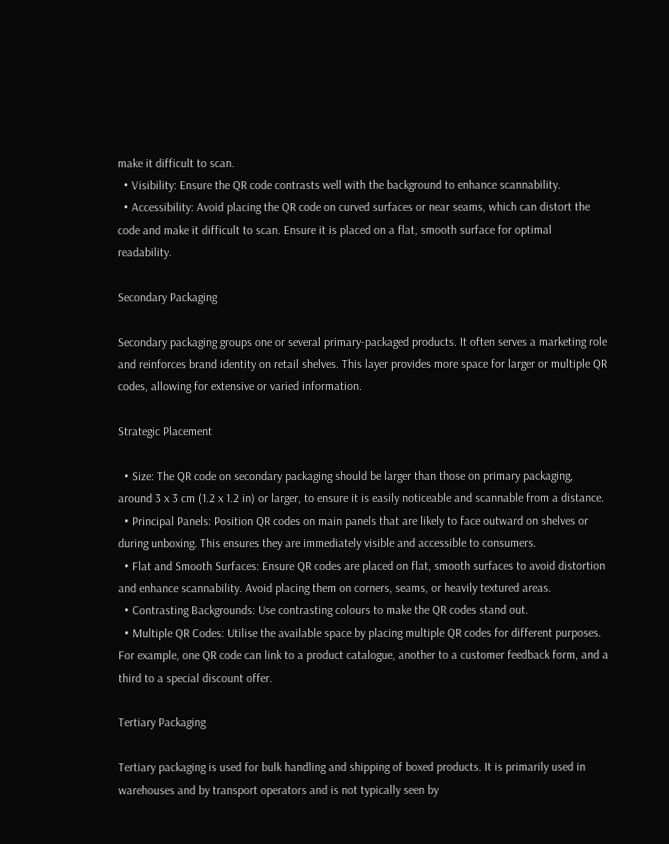make it difficult to scan.
  • Visibility: Ensure the QR code contrasts well with the background to enhance scannability.
  • Accessibility: Avoid placing the QR code on curved surfaces or near seams, which can distort the code and make it difficult to scan. Ensure it is placed on a flat, smooth surface for optimal readability.

Secondary Packaging

Secondary packaging groups one or several primary-packaged products. It often serves a marketing role and reinforces brand identity on retail shelves. This layer provides more space for larger or multiple QR codes, allowing for extensive or varied information.

Strategic Placement

  • Size: The QR code on secondary packaging should be larger than those on primary packaging, around 3 x 3 cm (1.2 x 1.2 in) or larger, to ensure it is easily noticeable and scannable from a distance.
  • Principal Panels: Position QR codes on main panels that are likely to face outward on shelves or during unboxing. This ensures they are immediately visible and accessible to consumers.
  • Flat and Smooth Surfaces: Ensure QR codes are placed on flat, smooth surfaces to avoid distortion and enhance scannability. Avoid placing them on corners, seams, or heavily textured areas.
  • Contrasting Backgrounds: Use contrasting colours to make the QR codes stand out.
  • Multiple QR Codes: Utilise the available space by placing multiple QR codes for different purposes. For example, one QR code can link to a product catalogue, another to a customer feedback form, and a third to a special discount offer.

Tertiary Packaging

Tertiary packaging is used for bulk handling and shipping of boxed products. It is primarily used in warehouses and by transport operators and is not typically seen by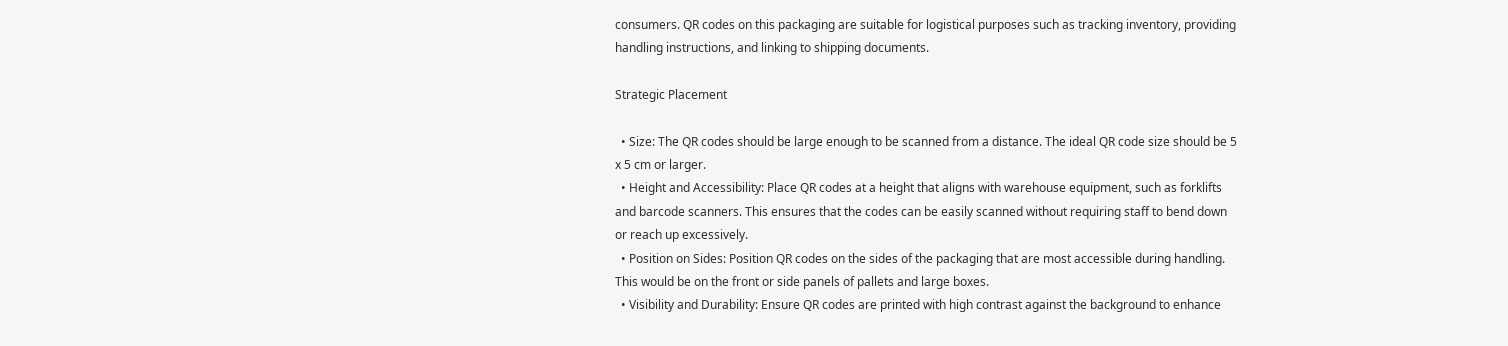consumers. QR codes on this packaging are suitable for logistical purposes such as tracking inventory, providing handling instructions, and linking to shipping documents.

Strategic Placement

  • Size: The QR codes should be large enough to be scanned from a distance. The ideal QR code size should be 5 x 5 cm or larger.
  • Height and Accessibility: Place QR codes at a height that aligns with warehouse equipment, such as forklifts and barcode scanners. This ensures that the codes can be easily scanned without requiring staff to bend down or reach up excessively.
  • Position on Sides: Position QR codes on the sides of the packaging that are most accessible during handling. This would be on the front or side panels of pallets and large boxes.
  • Visibility and Durability: Ensure QR codes are printed with high contrast against the background to enhance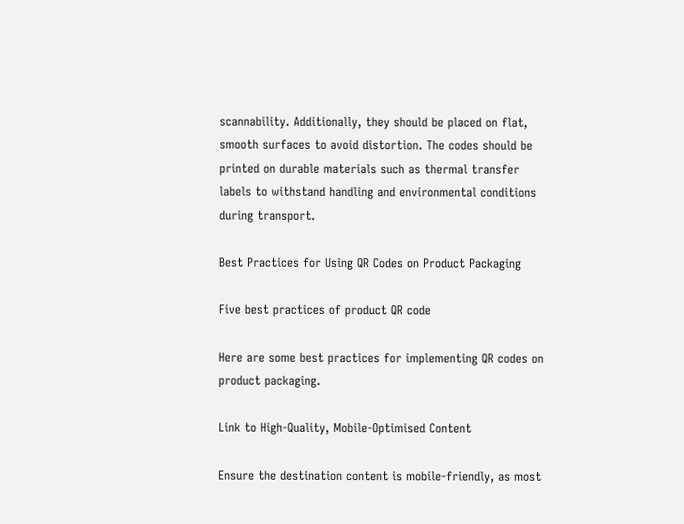scannability. Additionally, they should be placed on flat, smooth surfaces to avoid distortion. The codes should be printed on durable materials such as thermal transfer labels to withstand handling and environmental conditions during transport.

Best Practices for Using QR Codes on Product Packaging

Five best practices of product QR code

Here are some best practices for implementing QR codes on product packaging.

Link to High-Quality, Mobile-Optimised Content

Ensure the destination content is mobile-friendly, as most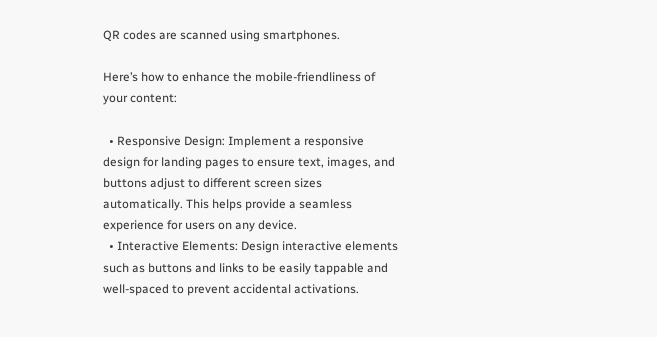QR codes are scanned using smartphones.

Here’s how to enhance the mobile-friendliness of your content:

  • Responsive Design: Implement a responsive design for landing pages to ensure text, images, and buttons adjust to different screen sizes automatically. This helps provide a seamless experience for users on any device.
  • Interactive Elements: Design interactive elements such as buttons and links to be easily tappable and well-spaced to prevent accidental activations.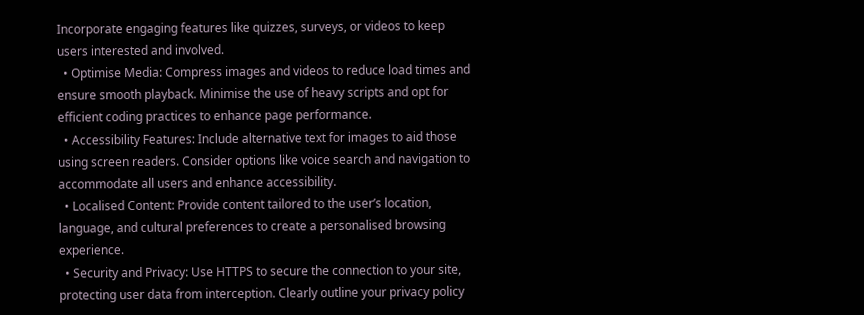Incorporate engaging features like quizzes, surveys, or videos to keep users interested and involved.
  • Optimise Media: Compress images and videos to reduce load times and ensure smooth playback. Minimise the use of heavy scripts and opt for efficient coding practices to enhance page performance.
  • Accessibility Features: Include alternative text for images to aid those using screen readers. Consider options like voice search and navigation to accommodate all users and enhance accessibility.
  • Localised Content: Provide content tailored to the user’s location, language, and cultural preferences to create a personalised browsing experience.
  • Security and Privacy: Use HTTPS to secure the connection to your site, protecting user data from interception. Clearly outline your privacy policy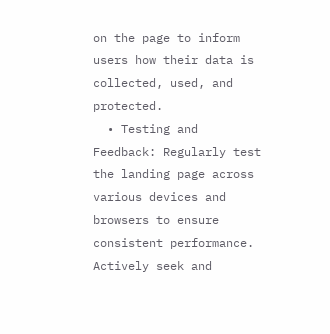on the page to inform users how their data is collected, used, and protected.
  • Testing and Feedback: Regularly test the landing page across various devices and browsers to ensure consistent performance. Actively seek and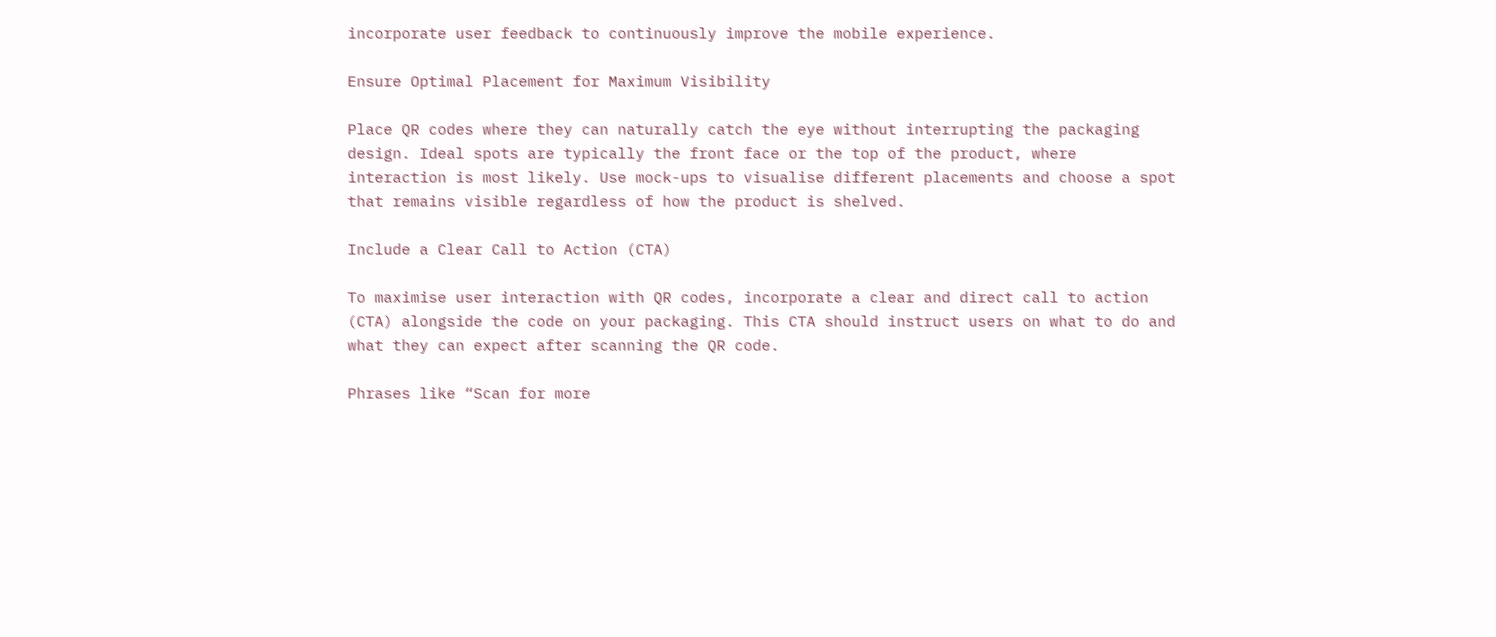incorporate user feedback to continuously improve the mobile experience.

Ensure Optimal Placement for Maximum Visibility

Place QR codes where they can naturally catch the eye without interrupting the packaging design. Ideal spots are typically the front face or the top of the product, where interaction is most likely. Use mock-ups to visualise different placements and choose a spot that remains visible regardless of how the product is shelved.

Include a Clear Call to Action (CTA)

To maximise user interaction with QR codes, incorporate a clear and direct call to action (CTA) alongside the code on your packaging. This CTA should instruct users on what to do and what they can expect after scanning the QR code.

Phrases like “Scan for more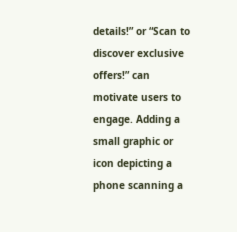details!” or “Scan to discover exclusive offers!” can motivate users to engage. Adding a small graphic or icon depicting a phone scanning a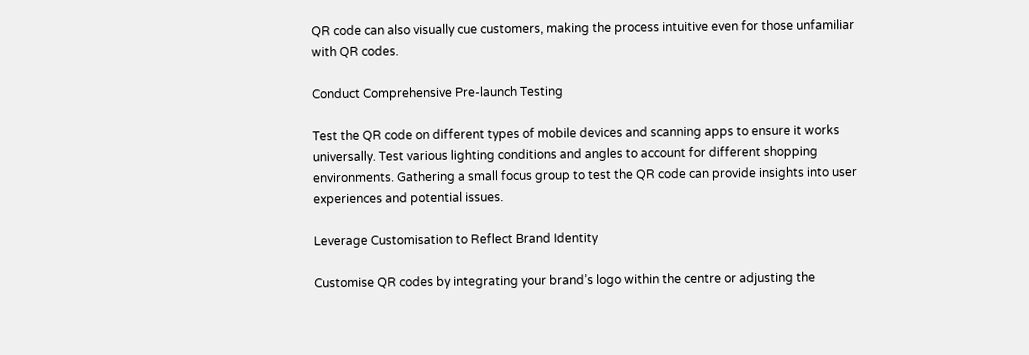QR code can also visually cue customers, making the process intuitive even for those unfamiliar with QR codes.

Conduct Comprehensive Pre-launch Testing

Test the QR code on different types of mobile devices and scanning apps to ensure it works universally. Test various lighting conditions and angles to account for different shopping environments. Gathering a small focus group to test the QR code can provide insights into user experiences and potential issues.

Leverage Customisation to Reflect Brand Identity

Customise QR codes by integrating your brand’s logo within the centre or adjusting the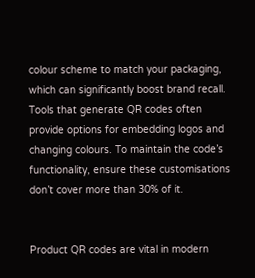colour scheme to match your packaging, which can significantly boost brand recall. Tools that generate QR codes often provide options for embedding logos and changing colours. To maintain the code’s functionality, ensure these customisations don’t cover more than 30% of it.


Product QR codes are vital in modern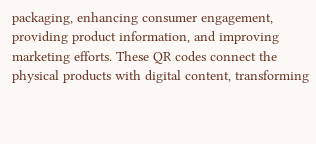packaging, enhancing consumer engagement, providing product information, and improving marketing efforts. These QR codes connect the physical products with digital content, transforming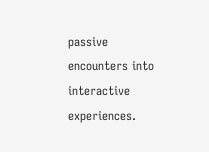passive encounters into interactive experiences.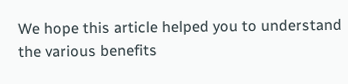We hope this article helped you to understand the various benefits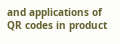and applications of QR codes in product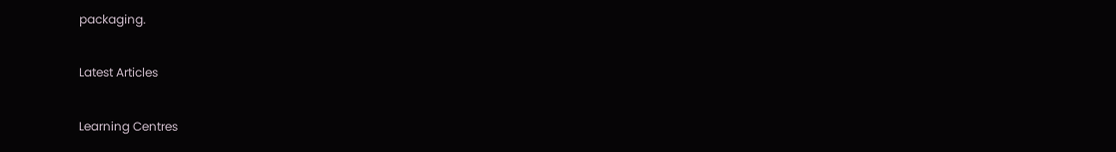packaging.

Latest Articles

Learning Centres